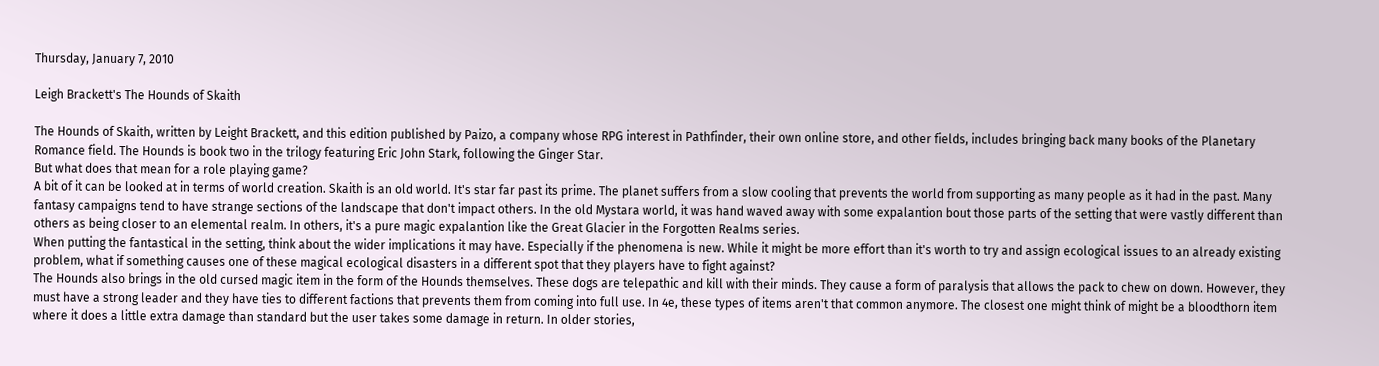Thursday, January 7, 2010

Leigh Brackett's The Hounds of Skaith

The Hounds of Skaith, written by Leight Brackett, and this edition published by Paizo, a company whose RPG interest in Pathfinder, their own online store, and other fields, includes bringing back many books of the Planetary Romance field. The Hounds is book two in the trilogy featuring Eric John Stark, following the Ginger Star.
But what does that mean for a role playing game?
A bit of it can be looked at in terms of world creation. Skaith is an old world. It's star far past its prime. The planet suffers from a slow cooling that prevents the world from supporting as many people as it had in the past. Many fantasy campaigns tend to have strange sections of the landscape that don't impact others. In the old Mystara world, it was hand waved away with some expalantion bout those parts of the setting that were vastly different than others as being closer to an elemental realm. In others, it's a pure magic expalantion like the Great Glacier in the Forgotten Realms series.
When putting the fantastical in the setting, think about the wider implications it may have. Especially if the phenomena is new. While it might be more effort than it's worth to try and assign ecological issues to an already existing problem, what if something causes one of these magical ecological disasters in a different spot that they players have to fight against?
The Hounds also brings in the old cursed magic item in the form of the Hounds themselves. These dogs are telepathic and kill with their minds. They cause a form of paralysis that allows the pack to chew on down. However, they must have a strong leader and they have ties to different factions that prevents them from coming into full use. In 4e, these types of items aren't that common anymore. The closest one might think of might be a bloodthorn item where it does a little extra damage than standard but the user takes some damage in return. In older stories,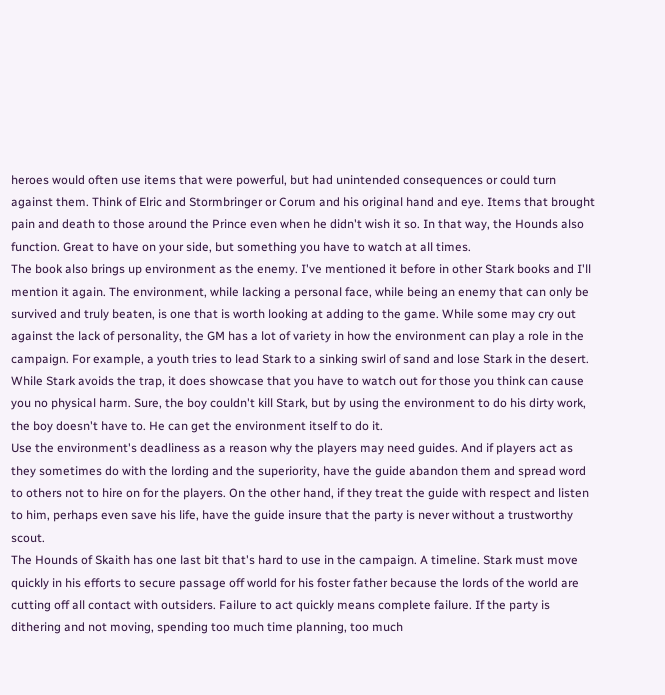heroes would often use items that were powerful, but had unintended consequences or could turn against them. Think of Elric and Stormbringer or Corum and his original hand and eye. Items that brought pain and death to those around the Prince even when he didn't wish it so. In that way, the Hounds also function. Great to have on your side, but something you have to watch at all times.
The book also brings up environment as the enemy. I've mentioned it before in other Stark books and I'll mention it again. The environment, while lacking a personal face, while being an enemy that can only be survived and truly beaten, is one that is worth looking at adding to the game. While some may cry out against the lack of personality, the GM has a lot of variety in how the environment can play a role in the campaign. For example, a youth tries to lead Stark to a sinking swirl of sand and lose Stark in the desert. While Stark avoids the trap, it does showcase that you have to watch out for those you think can cause you no physical harm. Sure, the boy couldn't kill Stark, but by using the environment to do his dirty work, the boy doesn't have to. He can get the environment itself to do it.
Use the environment's deadliness as a reason why the players may need guides. And if players act as they sometimes do with the lording and the superiority, have the guide abandon them and spread word to others not to hire on for the players. On the other hand, if they treat the guide with respect and listen to him, perhaps even save his life, have the guide insure that the party is never without a trustworthy scout.
The Hounds of Skaith has one last bit that's hard to use in the campaign. A timeline. Stark must move quickly in his efforts to secure passage off world for his foster father because the lords of the world are cutting off all contact with outsiders. Failure to act quickly means complete failure. If the party is dithering and not moving, spending too much time planning, too much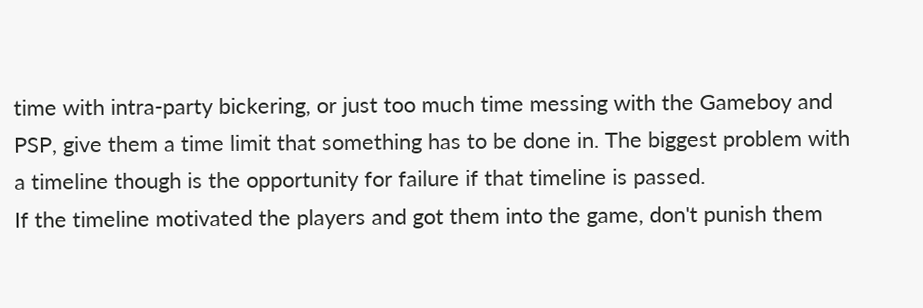time with intra-party bickering, or just too much time messing with the Gameboy and PSP, give them a time limit that something has to be done in. The biggest problem with a timeline though is the opportunity for failure if that timeline is passed.
If the timeline motivated the players and got them into the game, don't punish them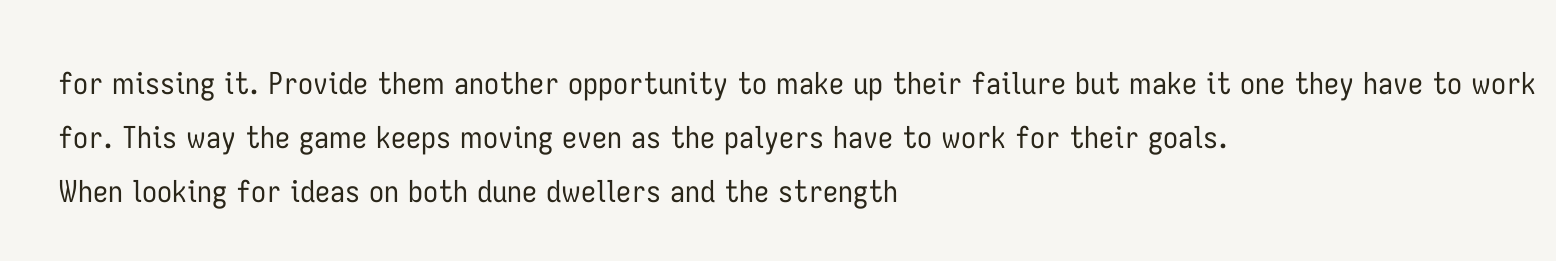for missing it. Provide them another opportunity to make up their failure but make it one they have to work for. This way the game keeps moving even as the palyers have to work for their goals.
When looking for ideas on both dune dwellers and the strength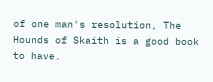of one man's resolution, The Hounds of Skaith is a good book to have.